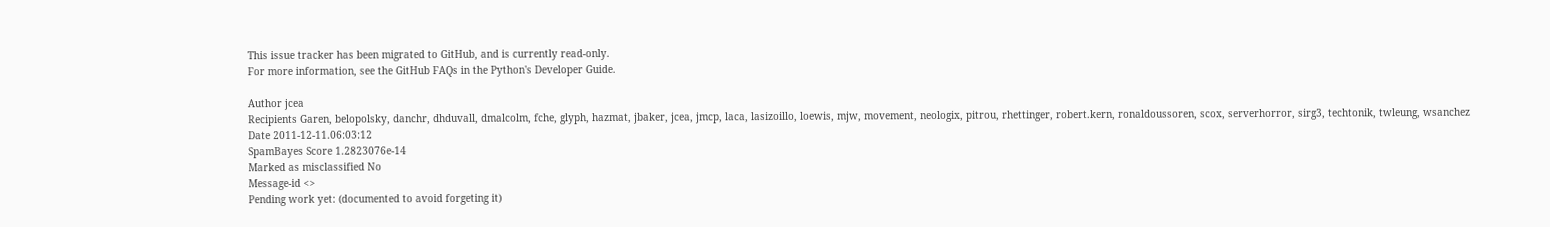This issue tracker has been migrated to GitHub, and is currently read-only.
For more information, see the GitHub FAQs in the Python's Developer Guide.

Author jcea
Recipients Garen, belopolsky, danchr, dhduvall, dmalcolm, fche, glyph, hazmat, jbaker, jcea, jmcp, laca, lasizoillo, loewis, mjw, movement, neologix, pitrou, rhettinger, robert.kern, ronaldoussoren, scox, serverhorror, sirg3, techtonik, twleung, wsanchez
Date 2011-12-11.06:03:12
SpamBayes Score 1.2823076e-14
Marked as misclassified No
Message-id <>
Pending work yet: (documented to avoid forgeting it)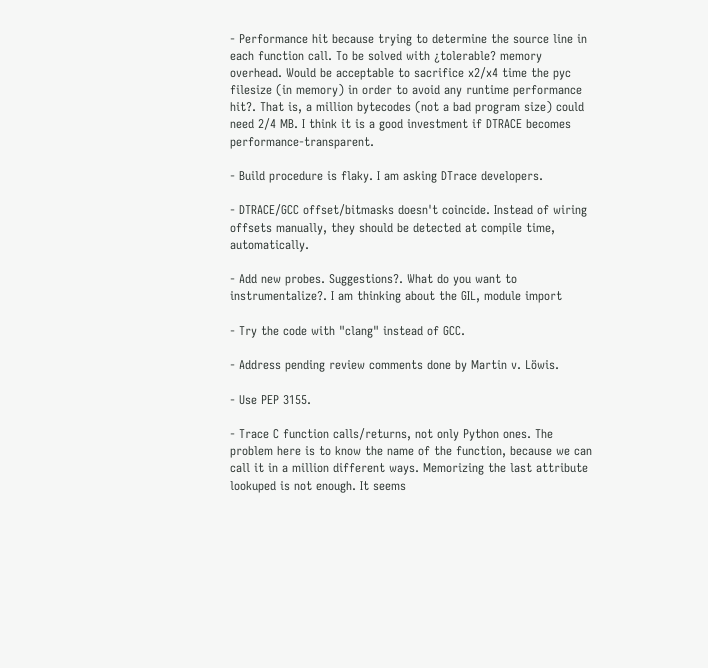- Performance hit because trying to determine the source line in each function call. To be solved with ¿tolerable? memory overhead. Would be acceptable to sacrifice x2/x4 time the pyc filesize (in memory) in order to avoid any runtime performance hit?. That is, a million bytecodes (not a bad program size) could need 2/4 MB. I think it is a good investment if DTRACE becomes performance-transparent.

- Build procedure is flaky. I am asking DTrace developers.

- DTRACE/GCC offset/bitmasks doesn't coincide. Instead of wiring offsets manually, they should be detected at compile time, automatically.

- Add new probes. Suggestions?. What do you want to instrumentalize?. I am thinking about the GIL, module import

- Try the code with "clang" instead of GCC.

- Address pending review comments done by Martin v. Löwis.

- Use PEP 3155.

- Trace C function calls/returns, not only Python ones. The problem here is to know the name of the function, because we can call it in a million different ways. Memorizing the last attribute lookuped is not enough. It seems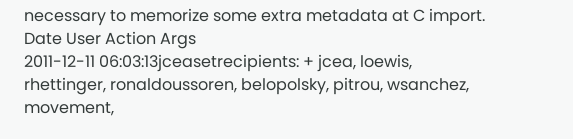necessary to memorize some extra metadata at C import.
Date User Action Args
2011-12-11 06:03:13jceasetrecipients: + jcea, loewis, rhettinger, ronaldoussoren, belopolsky, pitrou, wsanchez, movement,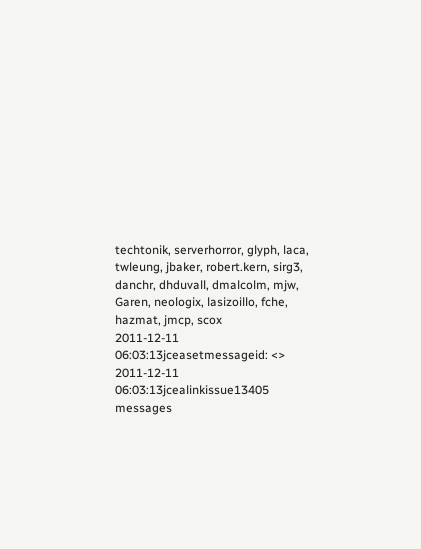techtonik, serverhorror, glyph, laca, twleung, jbaker, robert.kern, sirg3, danchr, dhduvall, dmalcolm, mjw, Garen, neologix, lasizoillo, fche, hazmat, jmcp, scox
2011-12-11 06:03:13jceasetmessageid: <>
2011-12-11 06:03:13jcealinkissue13405 messages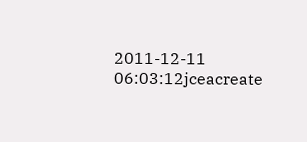2011-12-11 06:03:12jceacreate